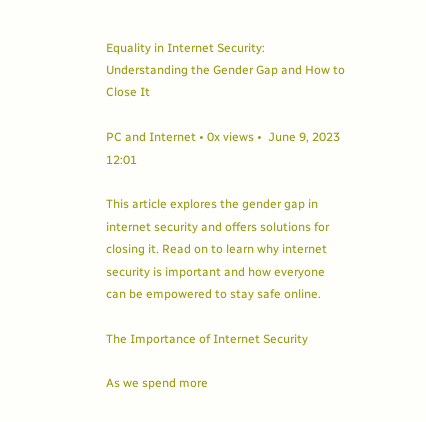Equality in Internet Security: Understanding the Gender Gap and How to Close It

PC and Internet • 0x views •  June 9, 2023 12:01

This article explores the gender gap in internet security and offers solutions for closing it. Read on to learn why internet security is important and how everyone can be empowered to stay safe online.

The Importance of Internet Security

As we spend more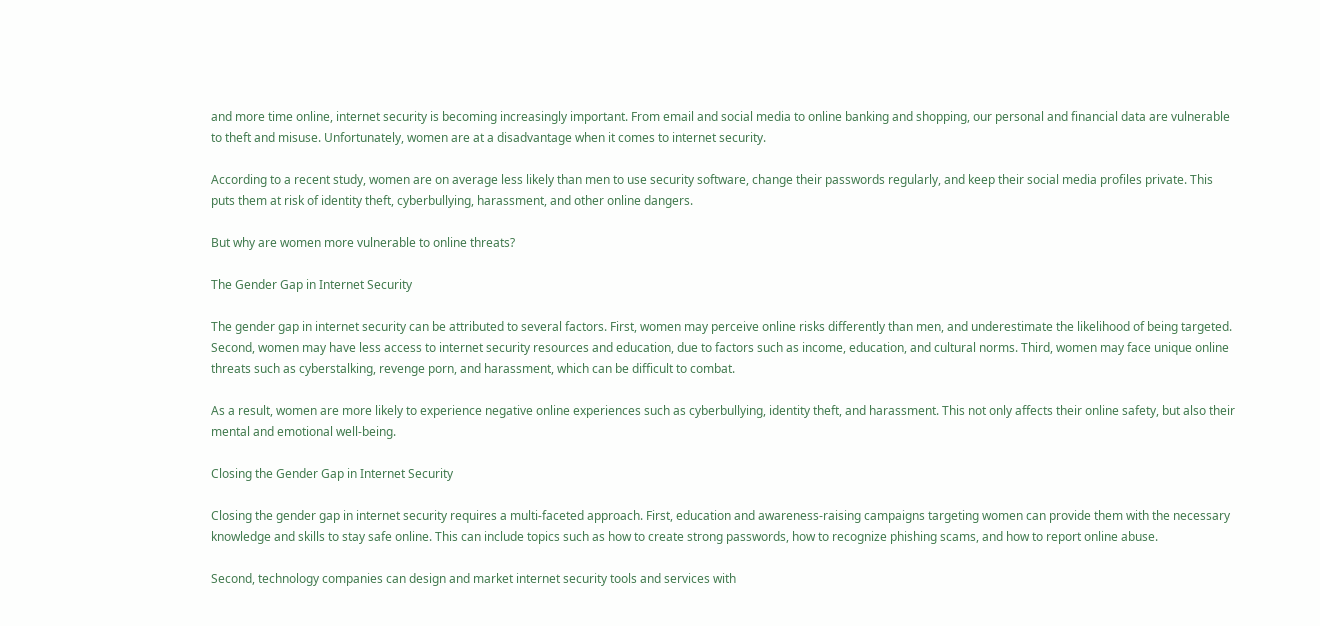and more time online, internet security is becoming increasingly important. From email and social media to online banking and shopping, our personal and financial data are vulnerable to theft and misuse. Unfortunately, women are at a disadvantage when it comes to internet security.

According to a recent study, women are on average less likely than men to use security software, change their passwords regularly, and keep their social media profiles private. This puts them at risk of identity theft, cyberbullying, harassment, and other online dangers.

But why are women more vulnerable to online threats?

The Gender Gap in Internet Security

The gender gap in internet security can be attributed to several factors. First, women may perceive online risks differently than men, and underestimate the likelihood of being targeted. Second, women may have less access to internet security resources and education, due to factors such as income, education, and cultural norms. Third, women may face unique online threats such as cyberstalking, revenge porn, and harassment, which can be difficult to combat.

As a result, women are more likely to experience negative online experiences such as cyberbullying, identity theft, and harassment. This not only affects their online safety, but also their mental and emotional well-being.

Closing the Gender Gap in Internet Security

Closing the gender gap in internet security requires a multi-faceted approach. First, education and awareness-raising campaigns targeting women can provide them with the necessary knowledge and skills to stay safe online. This can include topics such as how to create strong passwords, how to recognize phishing scams, and how to report online abuse.

Second, technology companies can design and market internet security tools and services with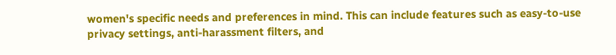women's specific needs and preferences in mind. This can include features such as easy-to-use privacy settings, anti-harassment filters, and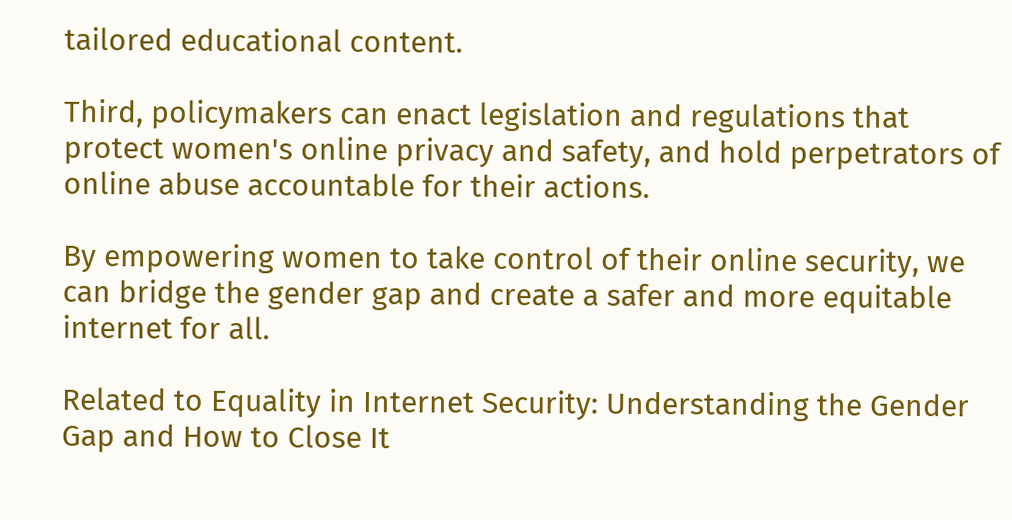tailored educational content.

Third, policymakers can enact legislation and regulations that protect women's online privacy and safety, and hold perpetrators of online abuse accountable for their actions.

By empowering women to take control of their online security, we can bridge the gender gap and create a safer and more equitable internet for all.

Related to Equality in Internet Security: Understanding the Gender Gap and How to Close It